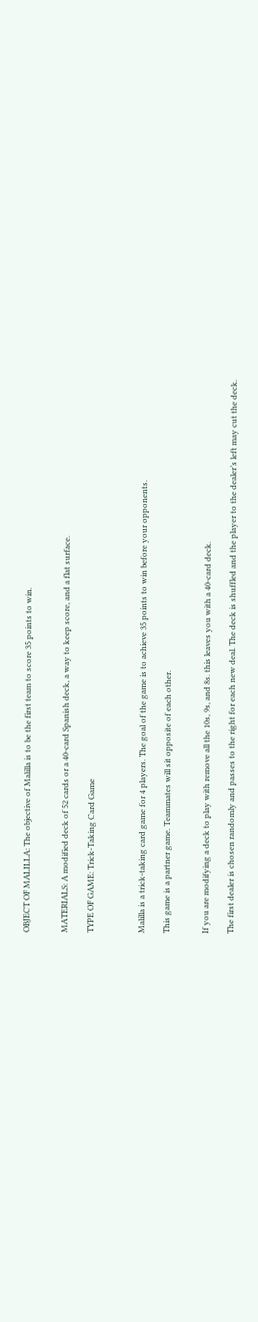OBJECT OF MALILLA: The objective of Malilla is to be the first team to score 35 points to win.


MATERIALS: A modified deck of 52 cards or a 40-card Spanish deck, a way to keep score, and a flat surface.

TYPE OF GAME: Trick-Taking Card Game



Malilla is a trick-taking card game for 4 players. The goal of the game is to achieve 35 points to win before your opponents.

This game is a partner game. Teammates will sit opposite of each other.


If you are modifying a deck to play with remove all the 10s, 9s, and 8s. this leaves you with a 40-card deck.

The first dealer is chosen randomly and passes to the right for each new deal. The deck is shuffled and the player to the dealer’s left may cut the deck.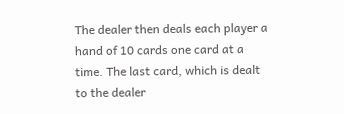The dealer then deals each player a hand of 10 cards one card at a time. The last card, which is dealt to the dealer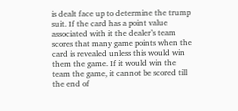is dealt face up to determine the trump suit. If the card has a point value associated with it the dealer’s team scores that many game points when the card is revealed unless this would win them the game. If it would win the team the game, it cannot be scored till the end of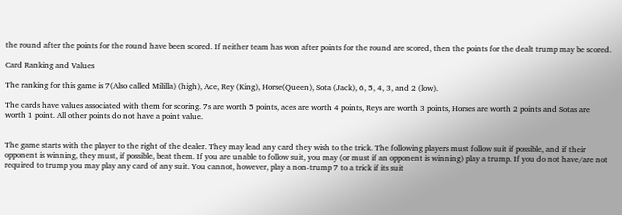the round after the points for the round have been scored. If neither team has won after points for the round are scored, then the points for the dealt trump may be scored.

Card Ranking and Values

The ranking for this game is 7(Also called Mililla) (high), Ace, Rey (King), Horse(Queen), Sota (Jack), 6, 5, 4, 3, and 2 (low).

The cards have values associated with them for scoring. 7s are worth 5 points, aces are worth 4 points, Reys are worth 3 points, Horses are worth 2 points and Sotas are worth 1 point. All other points do not have a point value.


The game starts with the player to the right of the dealer. They may lead any card they wish to the trick. The following players must follow suit if possible, and if their opponent is winning, they must, if possible, beat them. If you are unable to follow suit, you may (or must if an opponent is winning) play a trump. If you do not have/are not required to trump you may play any card of any suit. You cannot, however, play a non-trump 7 to a trick if its suit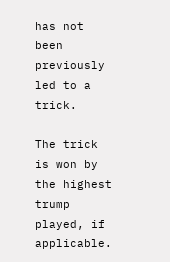has not been previously led to a trick.

The trick is won by the highest trump played, if applicable.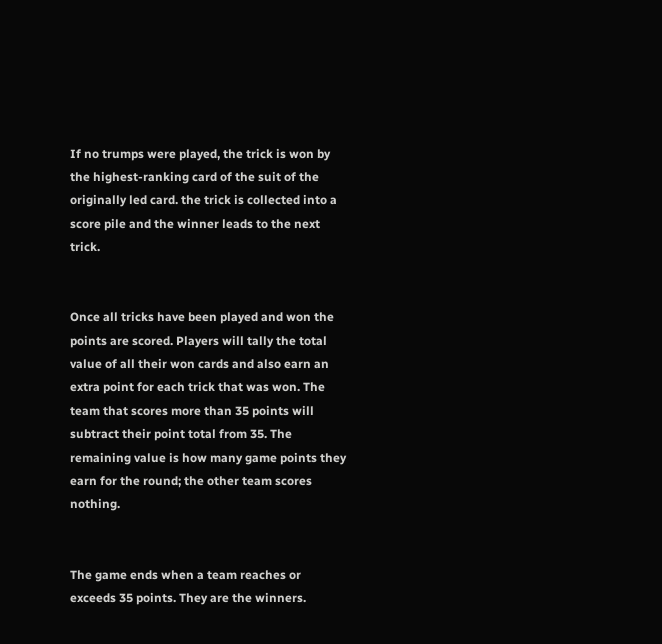If no trumps were played, the trick is won by the highest-ranking card of the suit of the originally led card. the trick is collected into a score pile and the winner leads to the next trick.


Once all tricks have been played and won the points are scored. Players will tally the total value of all their won cards and also earn an extra point for each trick that was won. The team that scores more than 35 points will subtract their point total from 35. The remaining value is how many game points they earn for the round; the other team scores nothing.


The game ends when a team reaches or exceeds 35 points. They are the winners.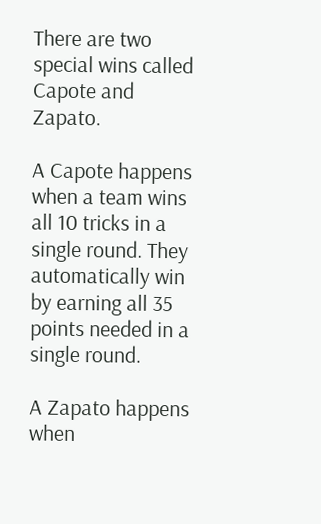There are two special wins called Capote and Zapato.

A Capote happens when a team wins all 10 tricks in a single round. They automatically win by earning all 35 points needed in a single round.

A Zapato happens when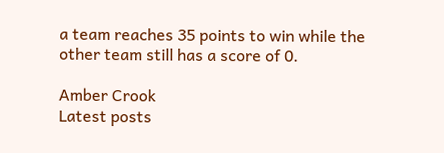a team reaches 35 points to win while the other team still has a score of 0.

Amber Crook
Latest posts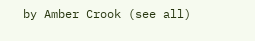by Amber Crook (see all)